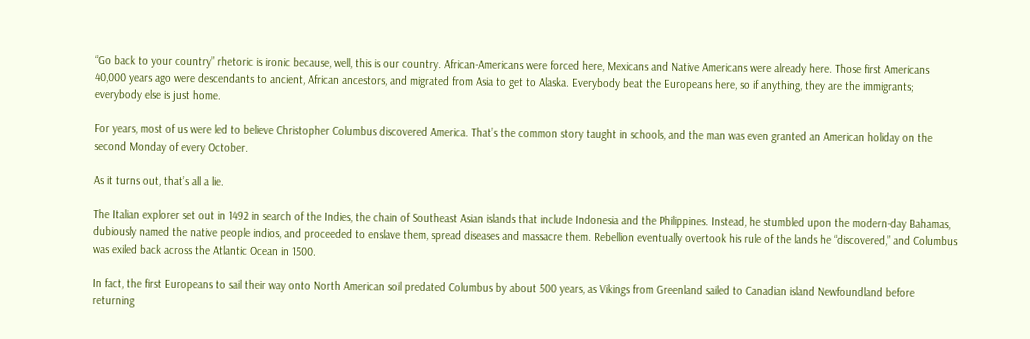“Go back to your country” rhetoric is ironic because, well, this is our country. African-Americans were forced here, Mexicans and Native Americans were already here. Those first Americans 40,000 years ago were descendants to ancient, African ancestors, and migrated from Asia to get to Alaska. Everybody beat the Europeans here, so if anything, they are the immigrants; everybody else is just home.

For years, most of us were led to believe Christopher Columbus discovered America. That’s the common story taught in schools, and the man was even granted an American holiday on the second Monday of every October.

As it turns out, that’s all a lie.

The Italian explorer set out in 1492 in search of the Indies, the chain of Southeast Asian islands that include Indonesia and the Philippines. Instead, he stumbled upon the modern-day Bahamas, dubiously named the native people indios, and proceeded to enslave them, spread diseases and massacre them. Rebellion eventually overtook his rule of the lands he “discovered,” and Columbus was exiled back across the Atlantic Ocean in 1500.

In fact, the first Europeans to sail their way onto North American soil predated Columbus by about 500 years, as Vikings from Greenland sailed to Canadian island Newfoundland before returning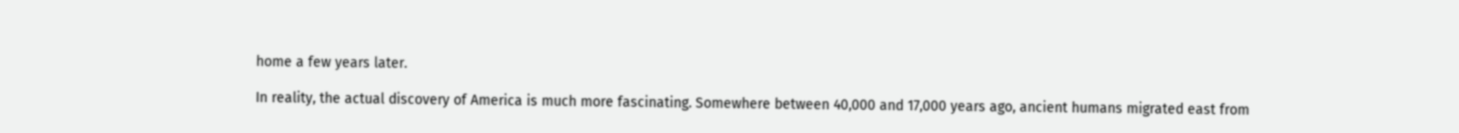home a few years later.

In reality, the actual discovery of America is much more fascinating. Somewhere between 40,000 and 17,000 years ago, ancient humans migrated east from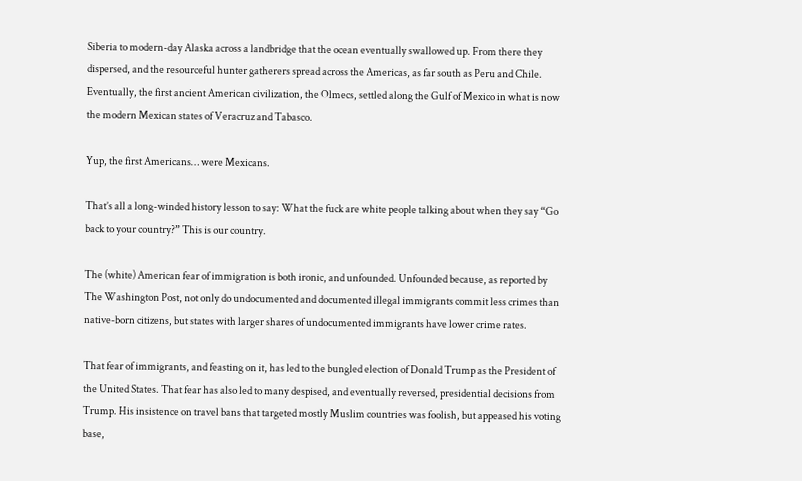Siberia to modern-day Alaska across a landbridge that the ocean eventually swallowed up. From there they dispersed, and the resourceful hunter gatherers spread across the Americas, as far south as Peru and Chile. Eventually, the first ancient American civilization, the Olmecs, settled along the Gulf of Mexico in what is now the modern Mexican states of Veracruz and Tabasco.

Yup, the first Americans… were Mexicans.

That’s all a long-winded history lesson to say: What the fuck are white people talking about when they say “Go back to your country?” This is our country.

The (white) American fear of immigration is both ironic, and unfounded. Unfounded because, as reported by The Washington Post, not only do undocumented and documented illegal immigrants commit less crimes than native-born citizens, but states with larger shares of undocumented immigrants have lower crime rates.

That fear of immigrants, and feasting on it, has led to the bungled election of Donald Trump as the President of the United States. That fear has also led to many despised, and eventually reversed, presidential decisions from Trump. His insistence on travel bans that targeted mostly Muslim countries was foolish, but appeased his voting base,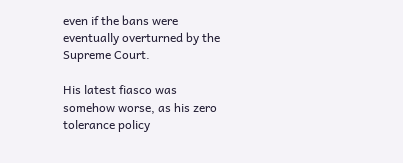even if the bans were eventually overturned by the Supreme Court.

His latest fiasco was somehow worse, as his zero tolerance policy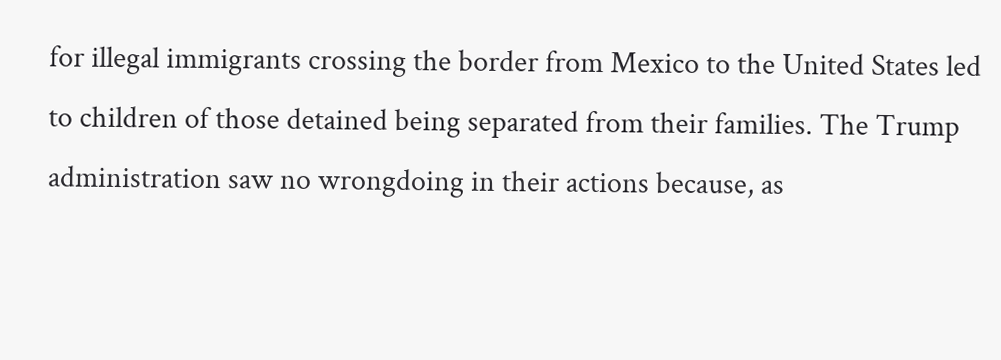for illegal immigrants crossing the border from Mexico to the United States led to children of those detained being separated from their families. The Trump administration saw no wrongdoing in their actions because, as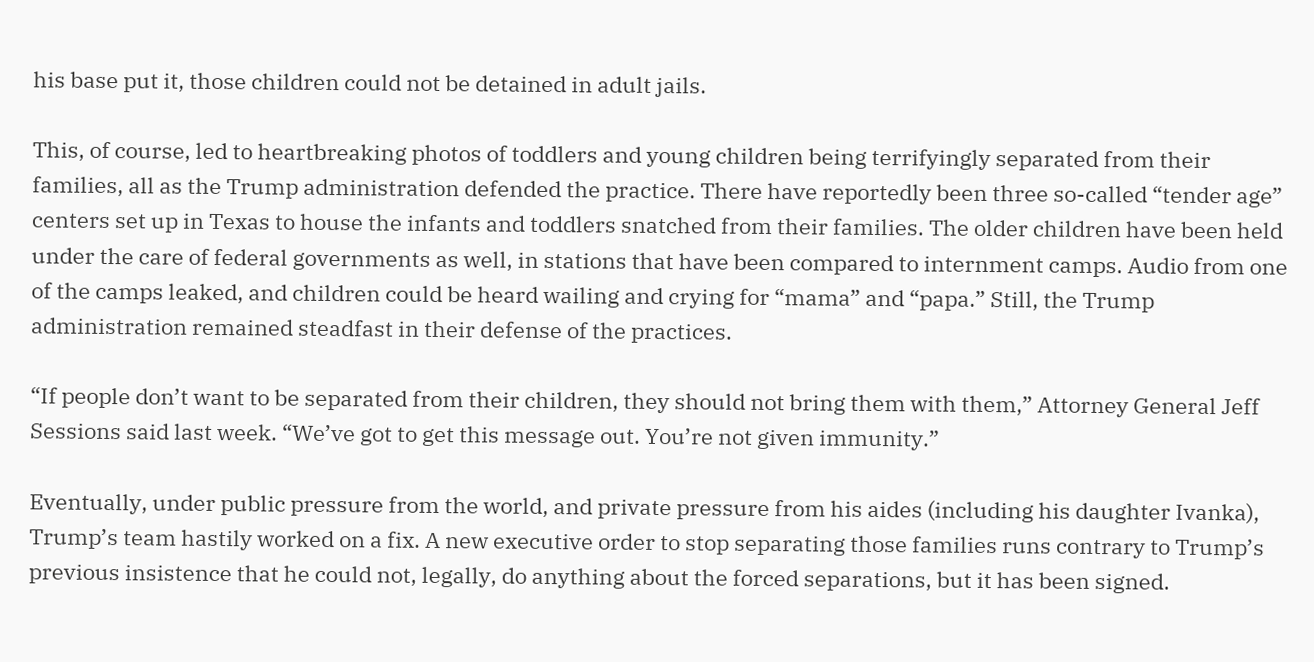his base put it, those children could not be detained in adult jails.

This, of course, led to heartbreaking photos of toddlers and young children being terrifyingly separated from their families, all as the Trump administration defended the practice. There have reportedly been three so-called “tender age” centers set up in Texas to house the infants and toddlers snatched from their families. The older children have been held under the care of federal governments as well, in stations that have been compared to internment camps. Audio from one of the camps leaked, and children could be heard wailing and crying for “mama” and “papa.” Still, the Trump administration remained steadfast in their defense of the practices.

“If people don’t want to be separated from their children, they should not bring them with them,” Attorney General Jeff Sessions said last week. “We’ve got to get this message out. You’re not given immunity.”

Eventually, under public pressure from the world, and private pressure from his aides (including his daughter Ivanka), Trump’s team hastily worked on a fix. A new executive order to stop separating those families runs contrary to Trump’s previous insistence that he could not, legally, do anything about the forced separations, but it has been signed.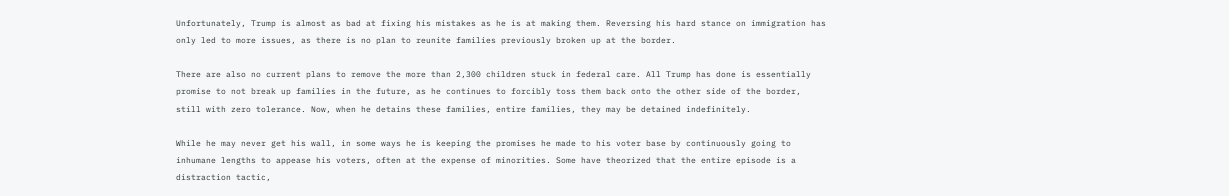Unfortunately, Trump is almost as bad at fixing his mistakes as he is at making them. Reversing his hard stance on immigration has only led to more issues, as there is no plan to reunite families previously broken up at the border.

There are also no current plans to remove the more than 2,300 children stuck in federal care. All Trump has done is essentially promise to not break up families in the future, as he continues to forcibly toss them back onto the other side of the border, still with zero tolerance. Now, when he detains these families, entire families, they may be detained indefinitely.

While he may never get his wall, in some ways he is keeping the promises he made to his voter base by continuously going to inhumane lengths to appease his voters, often at the expense of minorities. Some have theorized that the entire episode is a distraction tactic,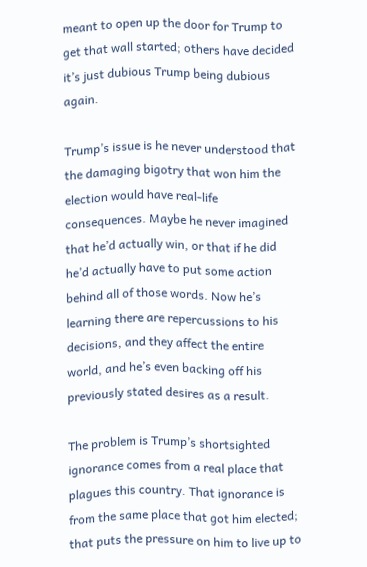meant to open up the door for Trump to get that wall started; others have decided it’s just dubious Trump being dubious again.

Trump’s issue is he never understood that the damaging bigotry that won him the election would have real-life consequences. Maybe he never imagined that he’d actually win, or that if he did he’d actually have to put some action behind all of those words. Now he’s learning there are repercussions to his decisions, and they affect the entire world, and he’s even backing off his previously stated desires as a result.

The problem is Trump’s shortsighted ignorance comes from a real place that plagues this country. That ignorance is from the same place that got him elected; that puts the pressure on him to live up to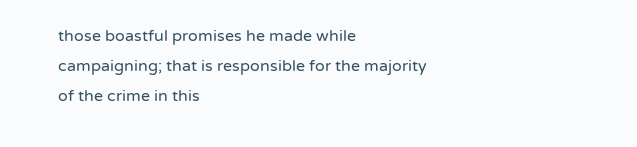those boastful promises he made while campaigning; that is responsible for the majority of the crime in this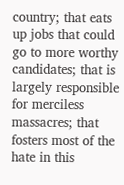country; that eats up jobs that could go to more worthy candidates; that is largely responsible for merciless massacres; that fosters most of the hate in this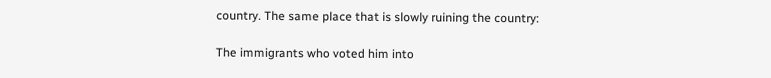country. The same place that is slowly ruining the country:

The immigrants who voted him into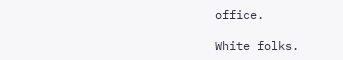office.

White folks.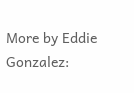More by Eddie Gonzalez: